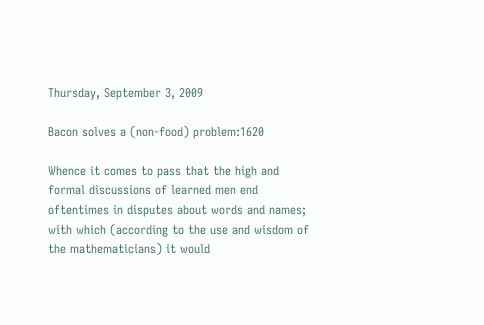Thursday, September 3, 2009

Bacon solves a (non-food) problem:1620

Whence it comes to pass that the high and formal discussions of learned men end oftentimes in disputes about words and names; with which (according to the use and wisdom of the mathematicians) it would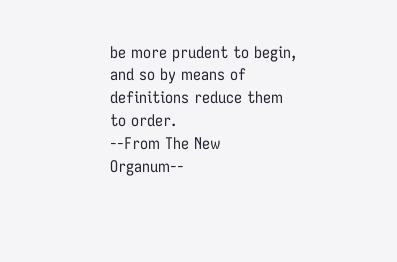be more prudent to begin, and so by means of definitions reduce them to order.
--From The New Organum--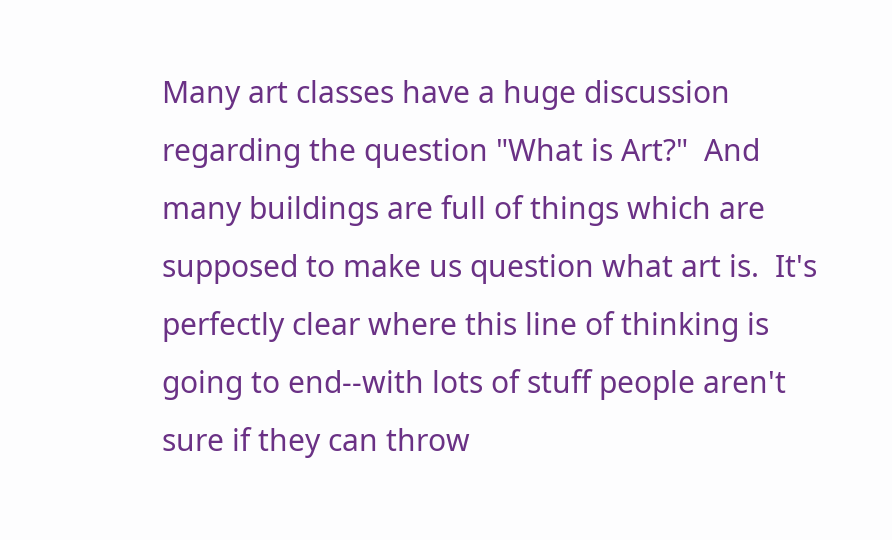Many art classes have a huge discussion regarding the question "What is Art?"  And many buildings are full of things which are supposed to make us question what art is.  It's perfectly clear where this line of thinking is going to end--with lots of stuff people aren't sure if they can throw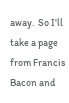away.  So I'll take a page from Francis Bacon and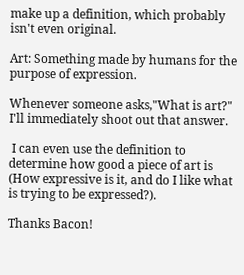make up a definition, which probably isn't even original.

Art: Something made by humans for the purpose of expression.

Whenever someone asks,"What is art?" I'll immediately shoot out that answer.

 I can even use the definition to determine how good a piece of art is (How expressive is it, and do I like what is trying to be expressed?).

Thanks Bacon!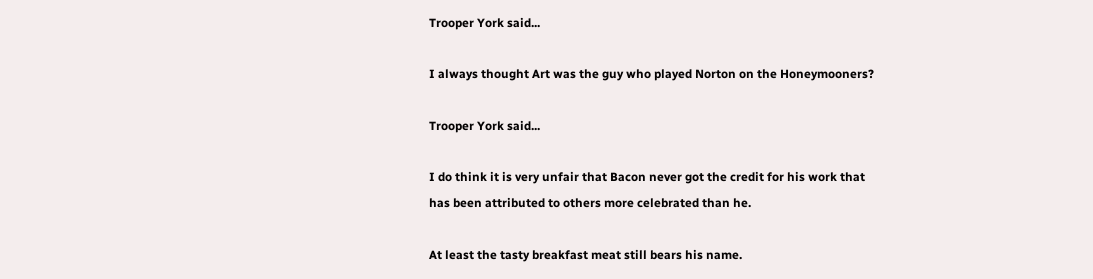Trooper York said...

I always thought Art was the guy who played Norton on the Honeymooners?

Trooper York said...

I do think it is very unfair that Bacon never got the credit for his work that has been attributed to others more celebrated than he.

At least the tasty breakfast meat still bears his name.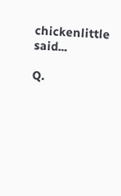chickenlittle said...

Q.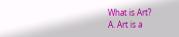What is Art?
A. Art is a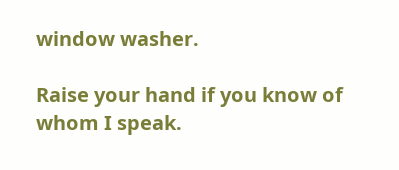window washer.

Raise your hand if you know of whom I speak.